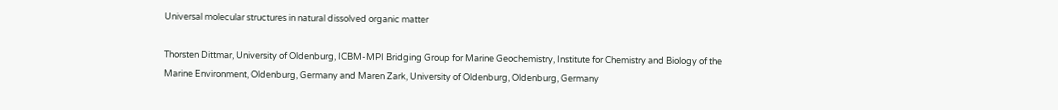Universal molecular structures in natural dissolved organic matter

Thorsten Dittmar, University of Oldenburg, ICBM-MPI Bridging Group for Marine Geochemistry, Institute for Chemistry and Biology of the Marine Environment, Oldenburg, Germany and Maren Zark, University of Oldenburg, Oldenburg, Germany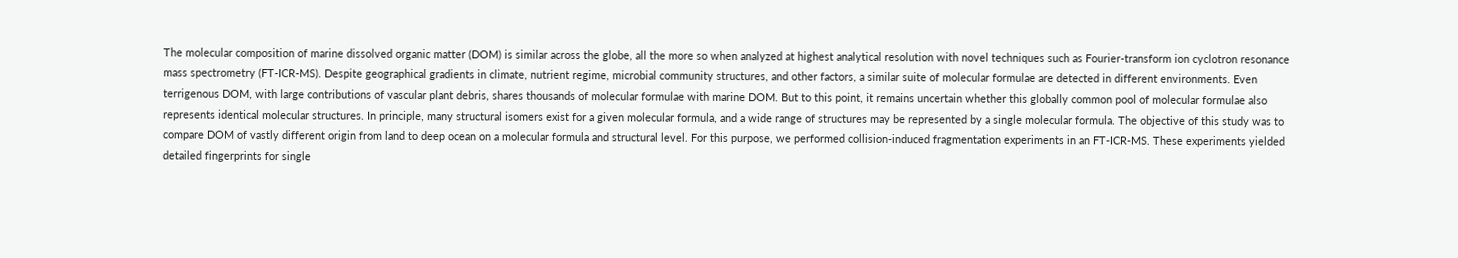The molecular composition of marine dissolved organic matter (DOM) is similar across the globe, all the more so when analyzed at highest analytical resolution with novel techniques such as Fourier-transform ion cyclotron resonance mass spectrometry (FT-ICR-MS). Despite geographical gradients in climate, nutrient regime, microbial community structures, and other factors, a similar suite of molecular formulae are detected in different environments. Even terrigenous DOM, with large contributions of vascular plant debris, shares thousands of molecular formulae with marine DOM. But to this point, it remains uncertain whether this globally common pool of molecular formulae also represents identical molecular structures. In principle, many structural isomers exist for a given molecular formula, and a wide range of structures may be represented by a single molecular formula. The objective of this study was to compare DOM of vastly different origin from land to deep ocean on a molecular formula and structural level. For this purpose, we performed collision-induced fragmentation experiments in an FT-ICR-MS. These experiments yielded detailed fingerprints for single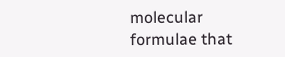molecular formulae that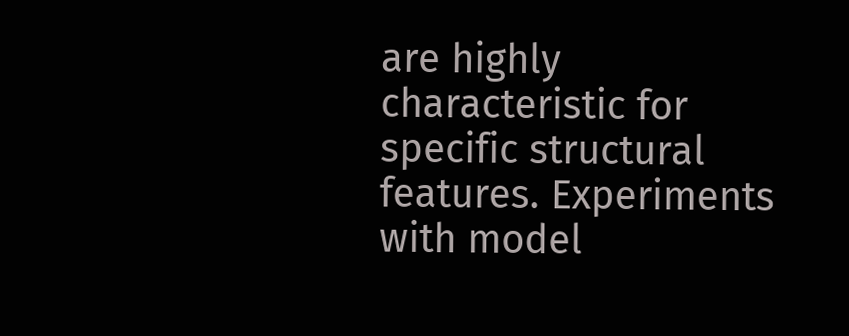are highly characteristic for specific structural features. Experiments with model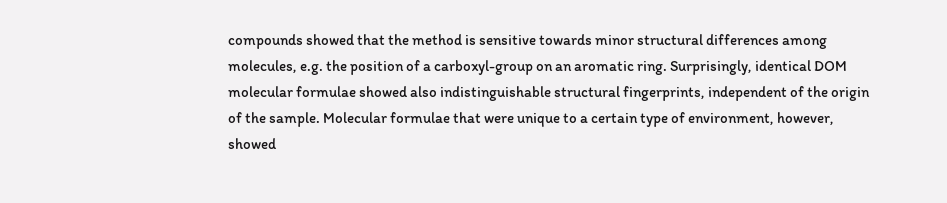compounds showed that the method is sensitive towards minor structural differences among molecules, e.g. the position of a carboxyl-group on an aromatic ring. Surprisingly, identical DOM molecular formulae showed also indistinguishable structural fingerprints, independent of the origin of the sample. Molecular formulae that were unique to a certain type of environment, however, showed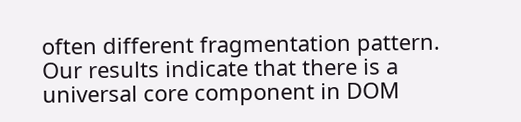often different fragmentation pattern. Our results indicate that there is a universal core component in DOM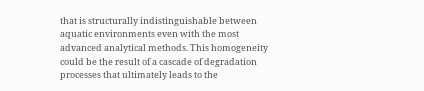that is structurally indistinguishable between aquatic environments even with the most advanced analytical methods. This homogeneity could be the result of a cascade of degradation processes that ultimately leads to the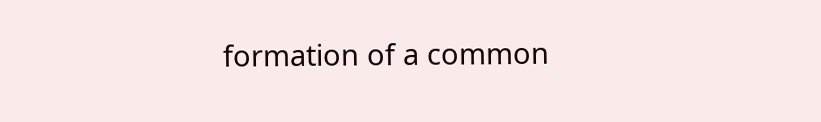formation of a common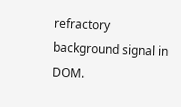refractory background signal in DOM.